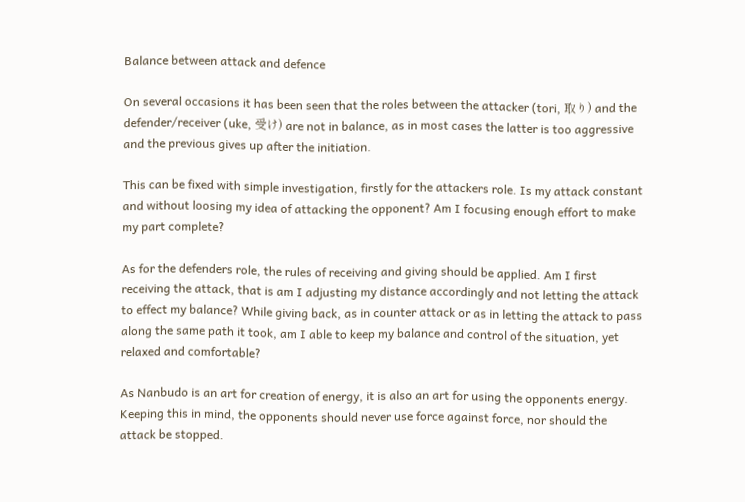Balance between attack and defence

On several occasions it has been seen that the roles between the attacker (tori, 取り) and the defender/receiver (uke, 受け) are not in balance, as in most cases the latter is too aggressive and the previous gives up after the initiation.

This can be fixed with simple investigation, firstly for the attackers role. Is my attack constant and without loosing my idea of attacking the opponent? Am I focusing enough effort to make my part complete?

As for the defenders role, the rules of receiving and giving should be applied. Am I first receiving the attack, that is am I adjusting my distance accordingly and not letting the attack to effect my balance? While giving back, as in counter attack or as in letting the attack to pass along the same path it took, am I able to keep my balance and control of the situation, yet relaxed and comfortable?

As Nanbudo is an art for creation of energy, it is also an art for using the opponents energy. Keeping this in mind, the opponents should never use force against force, nor should the attack be stopped.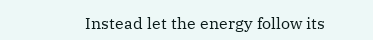Instead let the energy follow its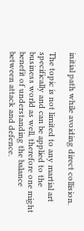initial path while avoiding direct collision.

The topic is not limited to any martial art specifically and can be applied to the business world as well, therefore one might benefit of understanding the balance between attack and defence.